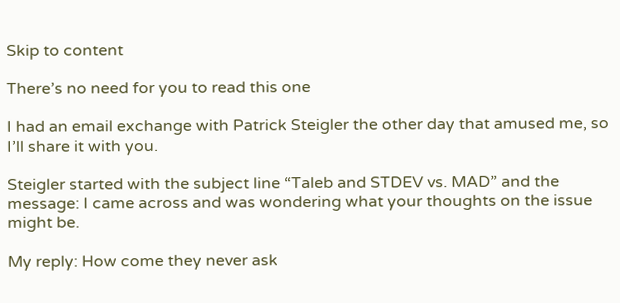Skip to content

There’s no need for you to read this one

I had an email exchange with Patrick Steigler the other day that amused me, so I’ll share it with you.

Steigler started with the subject line “Taleb and STDEV vs. MAD” and the message: I came across and was wondering what your thoughts on the issue might be.

My reply: How come they never ask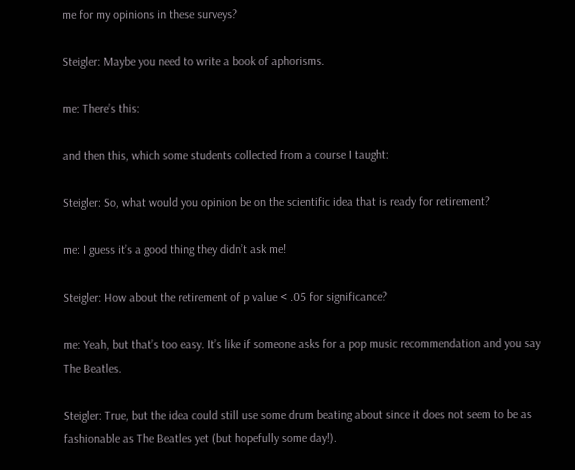me for my opinions in these surveys?

Steigler: Maybe you need to write a book of aphorisms.

me: There’s this:

and then this, which some students collected from a course I taught:

Steigler: So, what would you opinion be on the scientific idea that is ready for retirement?

me: I guess it’s a good thing they didn’t ask me!

Steigler: How about the retirement of p value < .05 for significance?

me: Yeah, but that’s too easy. It’s like if someone asks for a pop music recommendation and you say The Beatles.

Steigler: True, but the idea could still use some drum beating about since it does not seem to be as fashionable as The Beatles yet (but hopefully some day!).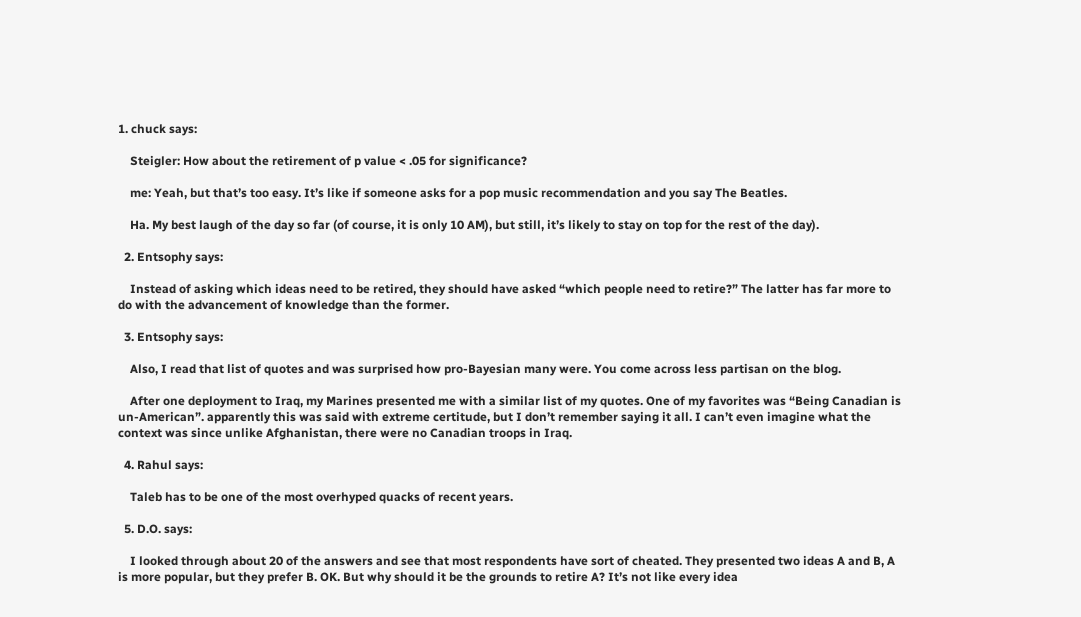1. chuck says:

    Steigler: How about the retirement of p value < .05 for significance?

    me: Yeah, but that’s too easy. It’s like if someone asks for a pop music recommendation and you say The Beatles.

    Ha. My best laugh of the day so far (of course, it is only 10 AM), but still, it’s likely to stay on top for the rest of the day).

  2. Entsophy says:

    Instead of asking which ideas need to be retired, they should have asked “which people need to retire?” The latter has far more to do with the advancement of knowledge than the former.

  3. Entsophy says:

    Also, I read that list of quotes and was surprised how pro-Bayesian many were. You come across less partisan on the blog.

    After one deployment to Iraq, my Marines presented me with a similar list of my quotes. One of my favorites was “Being Canadian is un-American”. apparently this was said with extreme certitude, but I don’t remember saying it all. I can’t even imagine what the context was since unlike Afghanistan, there were no Canadian troops in Iraq.

  4. Rahul says:

    Taleb has to be one of the most overhyped quacks of recent years.

  5. D.O. says:

    I looked through about 20 of the answers and see that most respondents have sort of cheated. They presented two ideas A and B, A is more popular, but they prefer B. OK. But why should it be the grounds to retire A? It’s not like every idea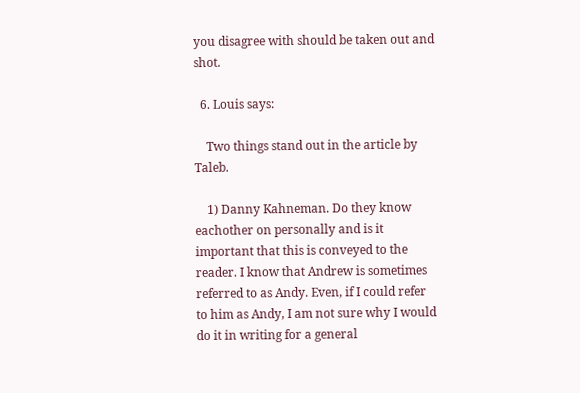you disagree with should be taken out and shot.

  6. Louis says:

    Two things stand out in the article by Taleb.

    1) Danny Kahneman. Do they know eachother on personally and is it important that this is conveyed to the reader. I know that Andrew is sometimes referred to as Andy. Even, if I could refer to him as Andy, I am not sure why I would do it in writing for a general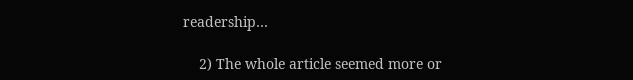readership…

    2) The whole article seemed more or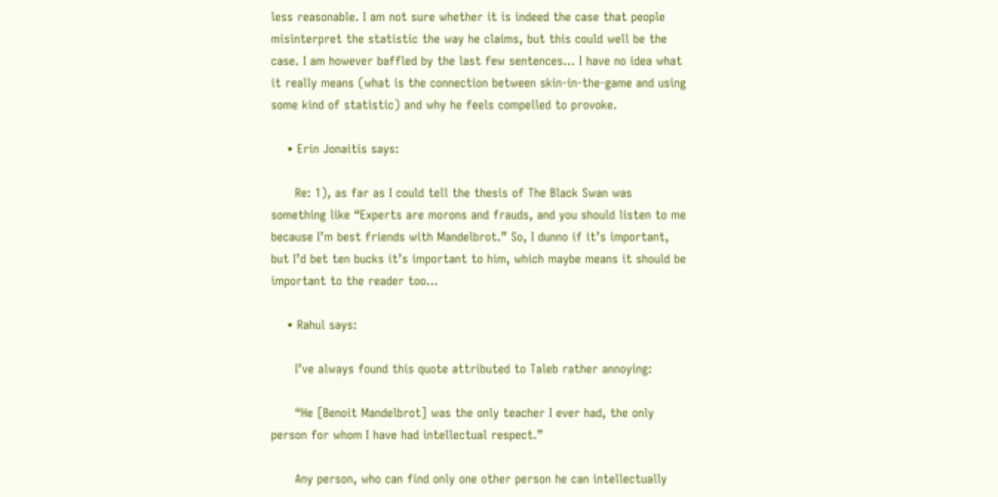less reasonable. I am not sure whether it is indeed the case that people misinterpret the statistic the way he claims, but this could well be the case. I am however baffled by the last few sentences… I have no idea what it really means (what is the connection between skin-in-the-game and using some kind of statistic) and why he feels compelled to provoke.

    • Erin Jonaitis says:

      Re: 1), as far as I could tell the thesis of The Black Swan was something like “Experts are morons and frauds, and you should listen to me because I’m best friends with Mandelbrot.” So, I dunno if it’s important, but I’d bet ten bucks it’s important to him, which maybe means it should be important to the reader too…

    • Rahul says:

      I’ve always found this quote attributed to Taleb rather annoying:

      “He [Benoit Mandelbrot] was the only teacher I ever had, the only person for whom I have had intellectual respect.”

      Any person, who can find only one other person he can intellectually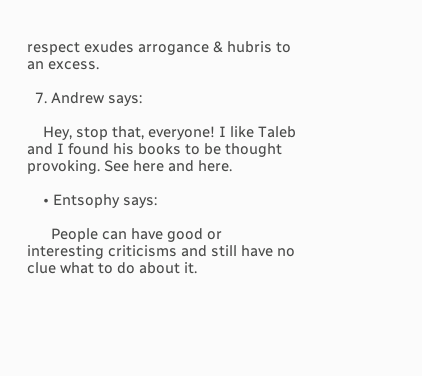respect exudes arrogance & hubris to an excess.

  7. Andrew says:

    Hey, stop that, everyone! I like Taleb and I found his books to be thought provoking. See here and here.

    • Entsophy says:

      People can have good or interesting criticisms and still have no clue what to do about it.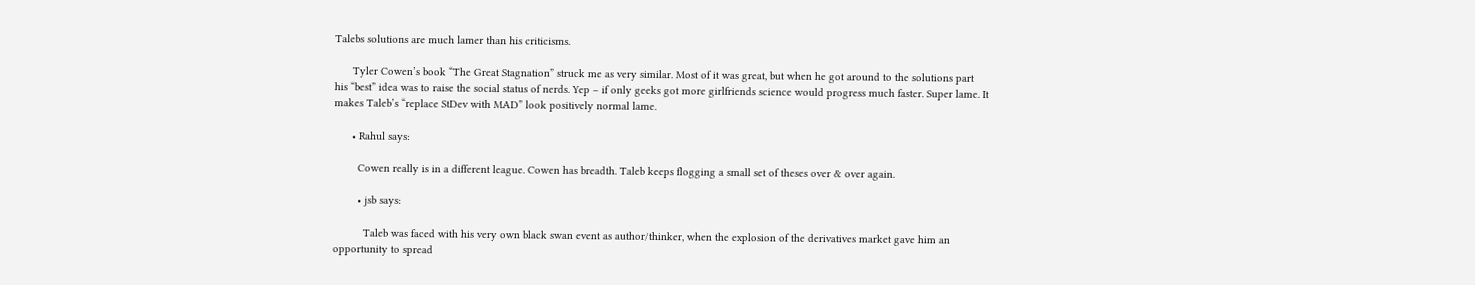Talebs solutions are much lamer than his criticisms.

      Tyler Cowen’s book “The Great Stagnation” struck me as very similar. Most of it was great, but when he got around to the solutions part his “best” idea was to raise the social status of nerds. Yep – if only geeks got more girlfriends science would progress much faster. Super lame. It makes Taleb’s “replace StDev with MAD” look positively normal lame.

      • Rahul says:

        Cowen really is in a different league. Cowen has breadth. Taleb keeps flogging a small set of theses over & over again.

        • jsb says:

          Taleb was faced with his very own black swan event as author/thinker, when the explosion of the derivatives market gave him an opportunity to spread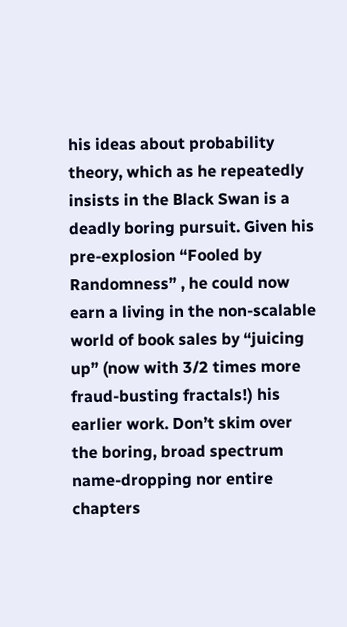his ideas about probability theory, which as he repeatedly insists in the Black Swan is a deadly boring pursuit. Given his pre-explosion “Fooled by Randomness” , he could now earn a living in the non-scalable world of book sales by “juicing up” (now with 3/2 times more fraud-busting fractals!) his earlier work. Don’t skim over the boring, broad spectrum name-dropping nor entire chapters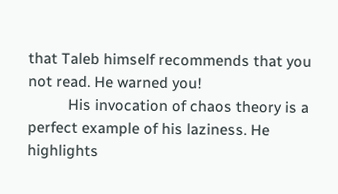that Taleb himself recommends that you not read. He warned you!
          His invocation of chaos theory is a perfect example of his laziness. He highlights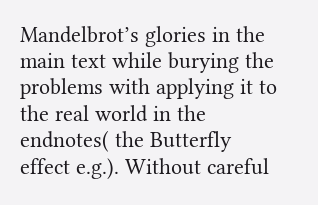Mandelbrot’s glories in the main text while burying the problems with applying it to the real world in the endnotes( the Butterfly effect e.g.). Without careful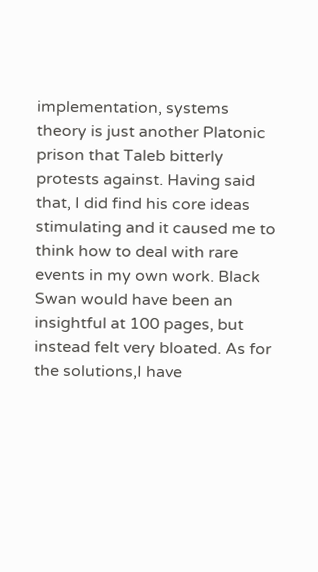implementation, systems theory is just another Platonic prison that Taleb bitterly protests against. Having said that, I did find his core ideas stimulating and it caused me to think how to deal with rare events in my own work. Black Swan would have been an insightful at 100 pages, but instead felt very bloated. As for the solutions,I have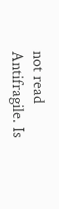not read Antifragile. Is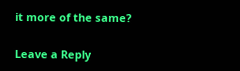it more of the same?

Leave a Reply